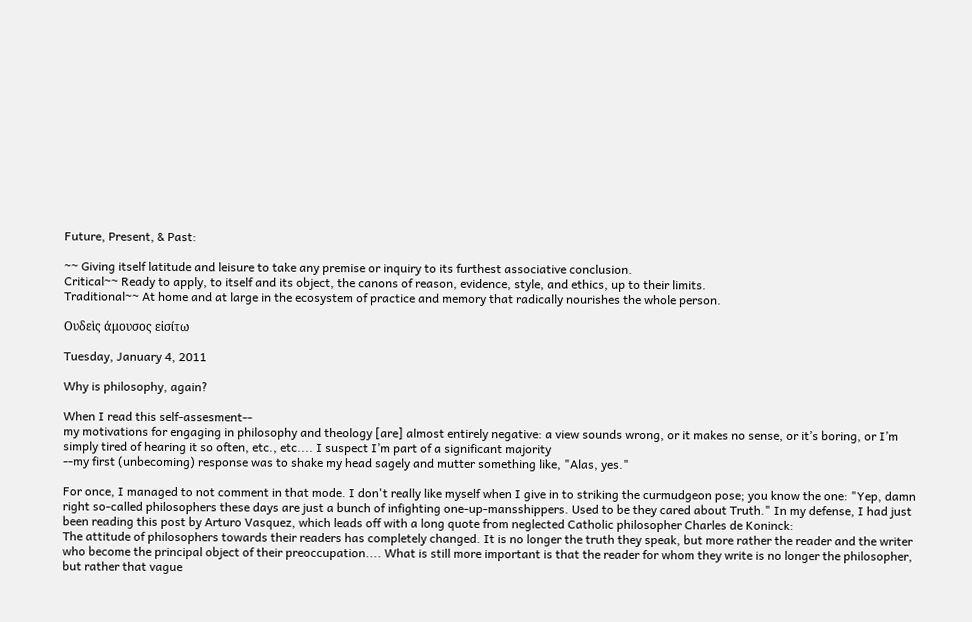Future, Present, & Past:

~~ Giving itself latitude and leisure to take any premise or inquiry to its furthest associative conclusion.
Critical~~ Ready to apply, to itself and its object, the canons of reason, evidence, style, and ethics, up to their limits.
Traditional~~ At home and at large in the ecosystem of practice and memory that radically nourishes the whole person.

Oυδεὶς άμουσος εἰσίτω

Tuesday, January 4, 2011

Why is philosophy, again?

When I read this self-assesment--
my motivations for engaging in philosophy and theology [are] almost entirely negative: a view sounds wrong, or it makes no sense, or it’s boring, or I’m simply tired of hearing it so often, etc., etc.... I suspect I’m part of a significant majority
--my first (unbecoming) response was to shake my head sagely and mutter something like, "Alas, yes."

For once, I managed to not comment in that mode. I don't really like myself when I give in to striking the curmudgeon pose; you know the one: "Yep, damn right so-called philosophers these days are just a bunch of infighting one-up-mansshippers. Used to be they cared about Truth." In my defense, I had just been reading this post by Arturo Vasquez, which leads off with a long quote from neglected Catholic philosopher Charles de Koninck:
The attitude of philosophers towards their readers has completely changed. It is no longer the truth they speak, but more rather the reader and the writer who become the principal object of their preoccupation.... What is still more important is that the reader for whom they write is no longer the philosopher, but rather that vague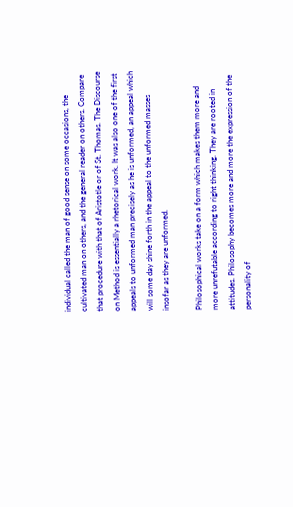individual called the man of good sense on some occasions, the cultivated man on others, and the general reader on others. Compare that procedure with that of Aristotle or of St. Thomas. The Discourse on Method is essentially a rhetorical work. It was also one of the first appeals to unformed man precisely as he is unformed, an appeal which will some day shine forth in the appeal to the unformed masses insofar as they are unformed.

Philosophical works take on a form which makes them more and more unrefutable according to right thinking. They are rooted in attitudes. Philosophy becomes more and more the expression of the personality of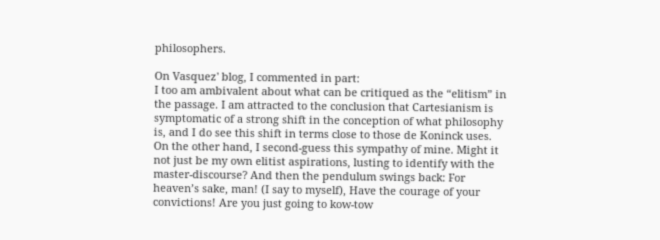philosophers.

On Vasquez' blog, I commented in part:
I too am ambivalent about what can be critiqued as the “elitism” in the passage. I am attracted to the conclusion that Cartesianism is symptomatic of a strong shift in the conception of what philosophy is, and I do see this shift in terms close to those de Koninck uses. On the other hand, I second-guess this sympathy of mine. Might it not just be my own elitist aspirations, lusting to identify with the master-discourse? And then the pendulum swings back: For heaven’s sake, man! (I say to myself), Have the courage of your convictions! Are you just going to kow-tow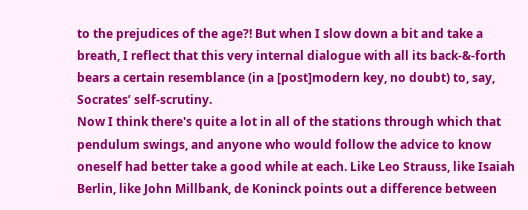to the prejudices of the age?! But when I slow down a bit and take a breath, I reflect that this very internal dialogue with all its back-&-forth bears a certain resemblance (in a [post]modern key, no doubt) to, say, Socrates’ self-scrutiny.
Now I think there's quite a lot in all of the stations through which that pendulum swings, and anyone who would follow the advice to know oneself had better take a good while at each. Like Leo Strauss, like Isaiah Berlin, like John Millbank, de Koninck points out a difference between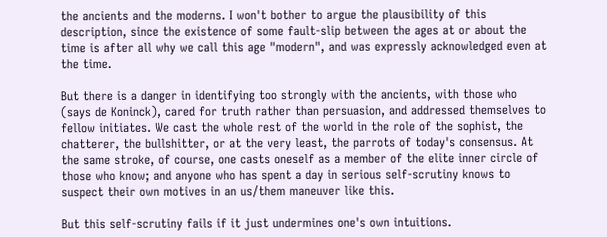the ancients and the moderns. I won't bother to argue the plausibility of this description, since the existence of some fault-slip between the ages at or about the time is after all why we call this age "modern", and was expressly acknowledged even at the time.

But there is a danger in identifying too strongly with the ancients, with those who (says de Koninck), cared for truth rather than persuasion, and addressed themselves to fellow initiates. We cast the whole rest of the world in the role of the sophist, the chatterer, the bullshitter, or at the very least, the parrots of today's consensus. At the same stroke, of course, one casts oneself as a member of the elite inner circle of those who know; and anyone who has spent a day in serious self-scrutiny knows to suspect their own motives in an us/them maneuver like this.

But this self-scrutiny fails if it just undermines one's own intuitions.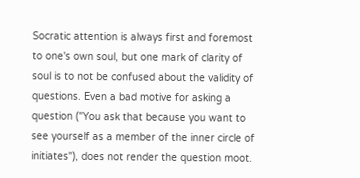Socratic attention is always first and foremost to one's own soul, but one mark of clarity of soul is to not be confused about the validity of questions. Even a bad motive for asking a question ("You ask that because you want to see yourself as a member of the inner circle of initiates"), does not render the question moot.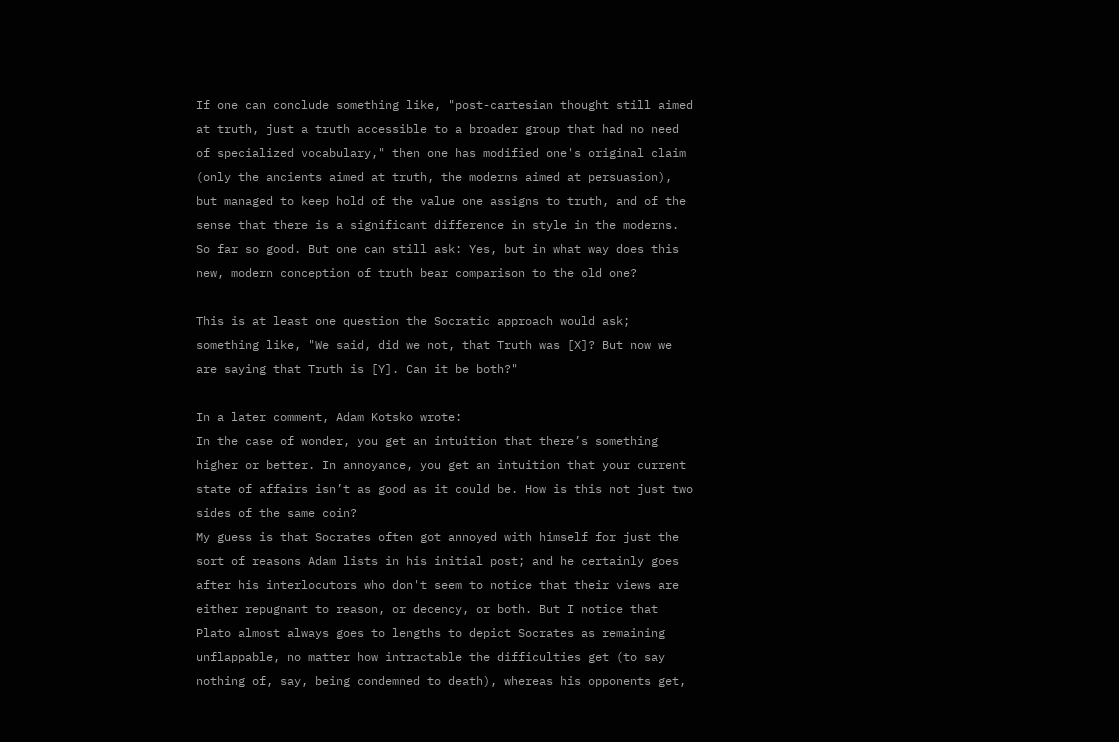If one can conclude something like, "post-cartesian thought still aimed at truth, just a truth accessible to a broader group that had no need of specialized vocabulary," then one has modified one's original claim (only the ancients aimed at truth, the moderns aimed at persuasion), but managed to keep hold of the value one assigns to truth, and of the sense that there is a significant difference in style in the moderns. So far so good. But one can still ask: Yes, but in what way does this new, modern conception of truth bear comparison to the old one?

This is at least one question the Socratic approach would ask; something like, "We said, did we not, that Truth was [X]? But now we are saying that Truth is [Y]. Can it be both?"

In a later comment, Adam Kotsko wrote:
In the case of wonder, you get an intuition that there’s something higher or better. In annoyance, you get an intuition that your current state of affairs isn’t as good as it could be. How is this not just two sides of the same coin?
My guess is that Socrates often got annoyed with himself for just the sort of reasons Adam lists in his initial post; and he certainly goes after his interlocutors who don't seem to notice that their views are either repugnant to reason, or decency, or both. But I notice that Plato almost always goes to lengths to depict Socrates as remaining unflappable, no matter how intractable the difficulties get (to say nothing of, say, being condemned to death), whereas his opponents get,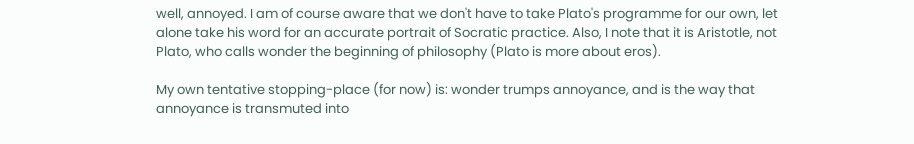well, annoyed. I am of course aware that we don't have to take Plato's programme for our own, let alone take his word for an accurate portrait of Socratic practice. Also, I note that it is Aristotle, not Plato, who calls wonder the beginning of philosophy (Plato is more about eros).

My own tentative stopping-place (for now) is: wonder trumps annoyance, and is the way that annoyance is transmuted into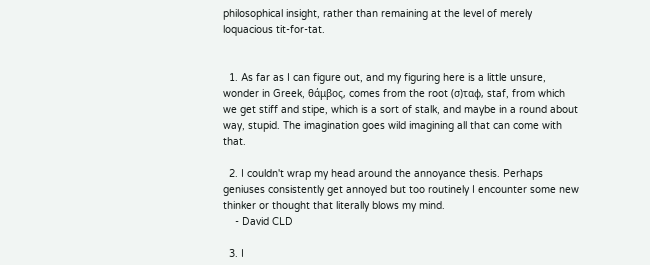philosophical insight, rather than remaining at the level of merely loquacious tit-for-tat.


  1. As far as I can figure out, and my figuring here is a little unsure, wonder in Greek, θάμβος, comes from the root (σ)ταφ, staf, from which we get stiff and stipe, which is a sort of stalk, and maybe in a round about way, stupid. The imagination goes wild imagining all that can come with that.

  2. I couldn't wrap my head around the annoyance thesis. Perhaps geniuses consistently get annoyed but too routinely I encounter some new thinker or thought that literally blows my mind.
    - David CLD

  3. I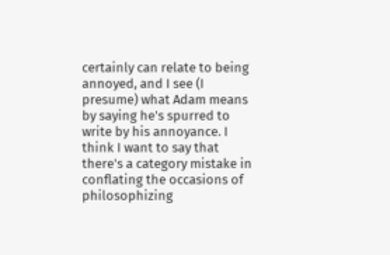certainly can relate to being annoyed, and I see (I presume) what Adam means by saying he's spurred to write by his annoyance. I think I want to say that there's a category mistake in conflating the occasions of philosophizing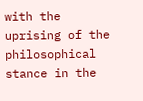with the uprising of the philosophical stance in the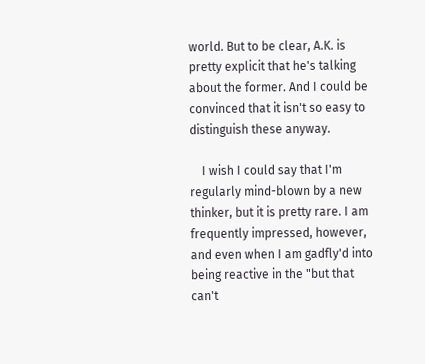world. But to be clear, A.K. is pretty explicit that he's talking about the former. And I could be convinced that it isn't so easy to distinguish these anyway.

    I wish I could say that I'm regularly mind-blown by a new thinker, but it is pretty rare. I am frequently impressed, however, and even when I am gadfly'd into being reactive in the "but that can't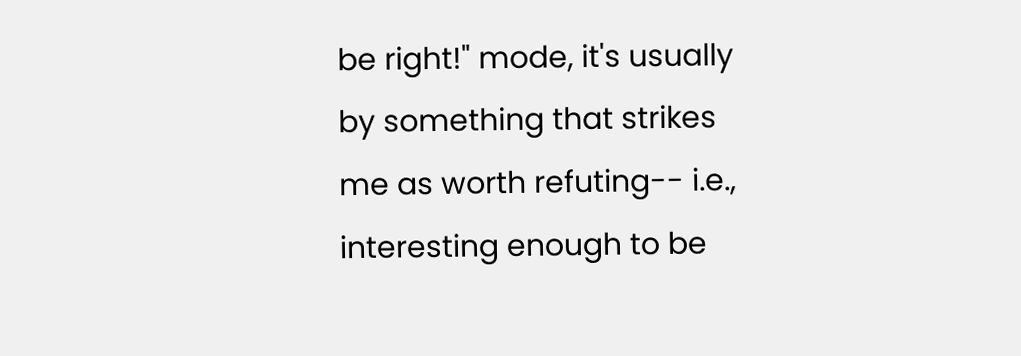be right!" mode, it's usually by something that strikes me as worth refuting-- i.e., interesting enough to be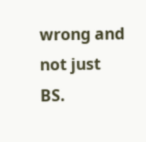wrong and not just BS.